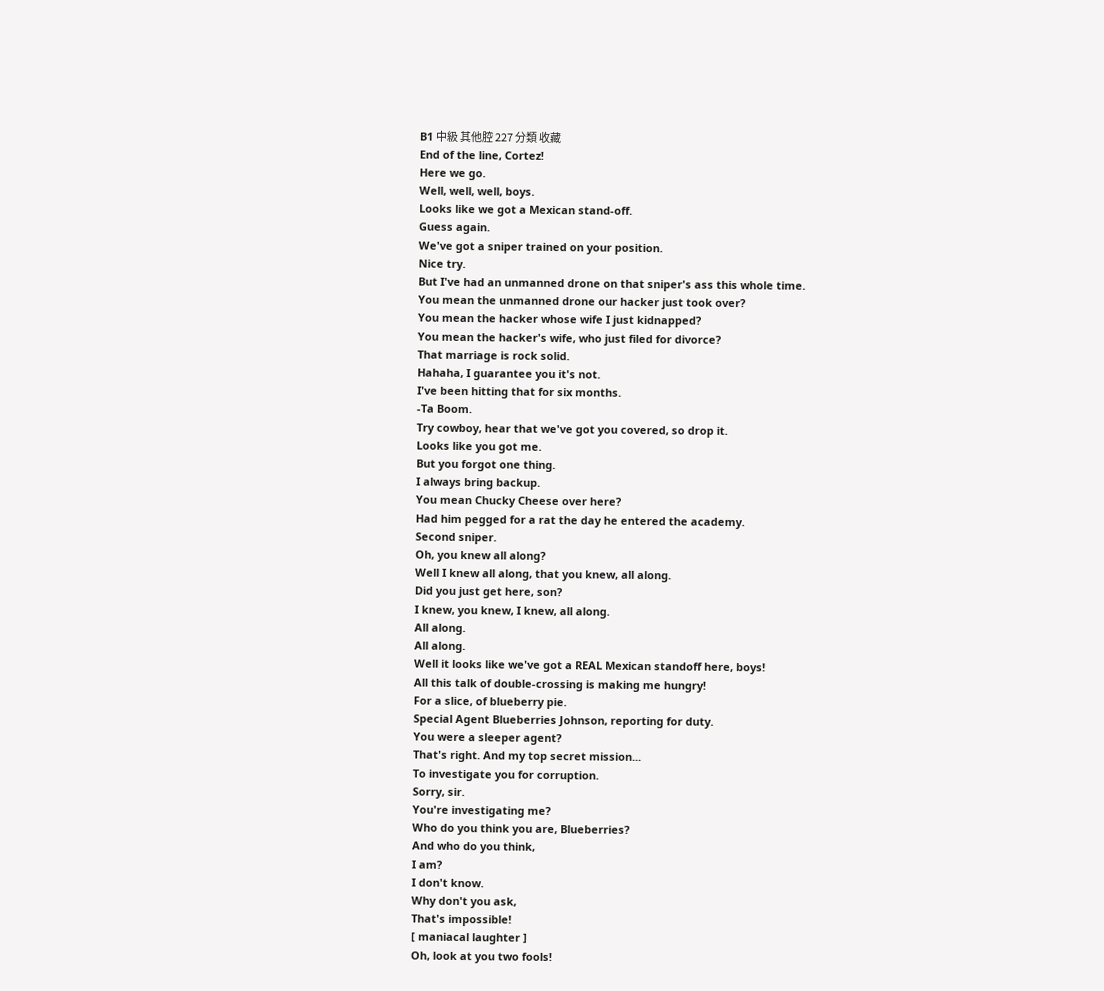B1 中級 其他腔 227 分類 收藏
End of the line, Cortez!
Here we go.
Well, well, well, boys.
Looks like we got a Mexican stand-off.
Guess again.
We've got a sniper trained on your position.
Nice try.
But I've had an unmanned drone on that sniper's ass this whole time.
You mean the unmanned drone our hacker just took over?
You mean the hacker whose wife I just kidnapped?
You mean the hacker's wife, who just filed for divorce?
That marriage is rock solid.
Hahaha, I guarantee you it's not.
I've been hitting that for six months.
-Ta Boom.
Try cowboy, hear that we've got you covered, so drop it.
Looks like you got me.
But you forgot one thing.
I always bring backup.
You mean Chucky Cheese over here?
Had him pegged for a rat the day he entered the academy.
Second sniper.
Oh, you knew all along?
Well I knew all along, that you knew, all along.
Did you just get here, son?
I knew, you knew, I knew, all along.
All along.
All along.
Well it looks like we've got a REAL Mexican standoff here, boys!
All this talk of double-crossing is making me hungry!
For a slice, of blueberry pie.
Special Agent Blueberries Johnson, reporting for duty.
You were a sleeper agent?
That's right. And my top secret mission...
To investigate you for corruption.
Sorry, sir.
You're investigating me?
Who do you think you are, Blueberries?
And who do you think,
I am?
I don't know.
Why don't you ask,
That's impossible!
[ maniacal laughter ]
Oh, look at you two fools!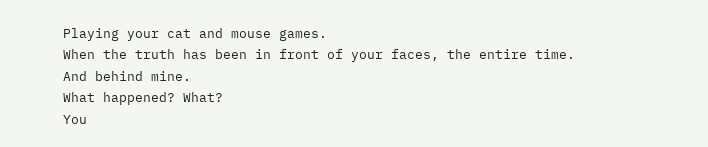Playing your cat and mouse games.
When the truth has been in front of your faces, the entire time.
And behind mine.
What happened? What?
You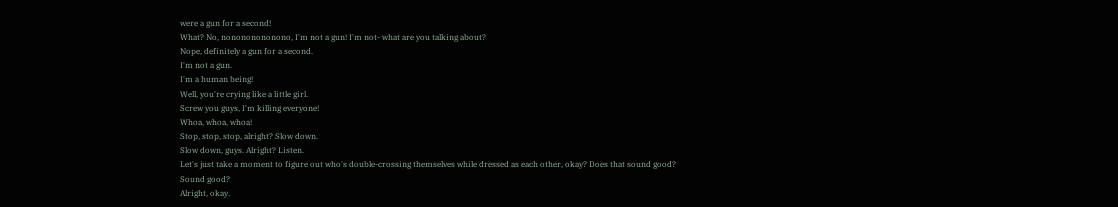were a gun for a second!
What? No, nonononononono, I'm not a gun! I'm not- what are you talking about?
Nope, definitely a gun for a second.
I'm not a gun.
I'm a human being!
Well, you're crying like a little girl.
Screw you guys, I'm killing everyone!
Whoa, whoa, whoa!
Stop, stop, stop, alright? Slow down.
Slow down, guys. Alright? Listen.
Let's just take a moment to figure out who's double-crossing themselves while dressed as each other, okay? Does that sound good?
Sound good?
Alright, okay.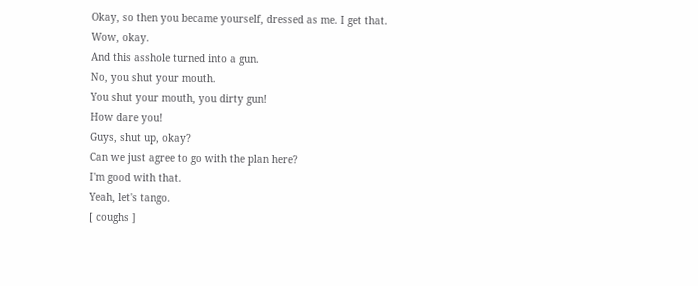Okay, so then you became yourself, dressed as me. I get that.
Wow, okay.
And this asshole turned into a gun.
No, you shut your mouth.
You shut your mouth, you dirty gun!
How dare you!
Guys, shut up, okay?
Can we just agree to go with the plan here?
I'm good with that.
Yeah, let's tango.
[ coughs ]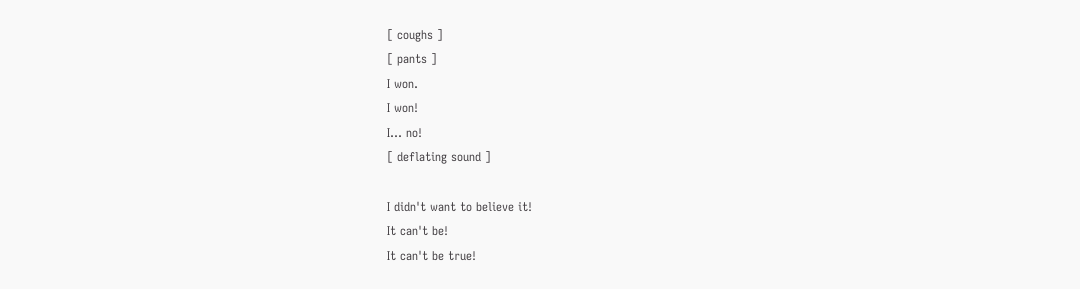[ coughs ]
[ pants ]
I won.
I won!
I... no!
[ deflating sound ]

I didn't want to believe it!
It can't be!
It can't be true!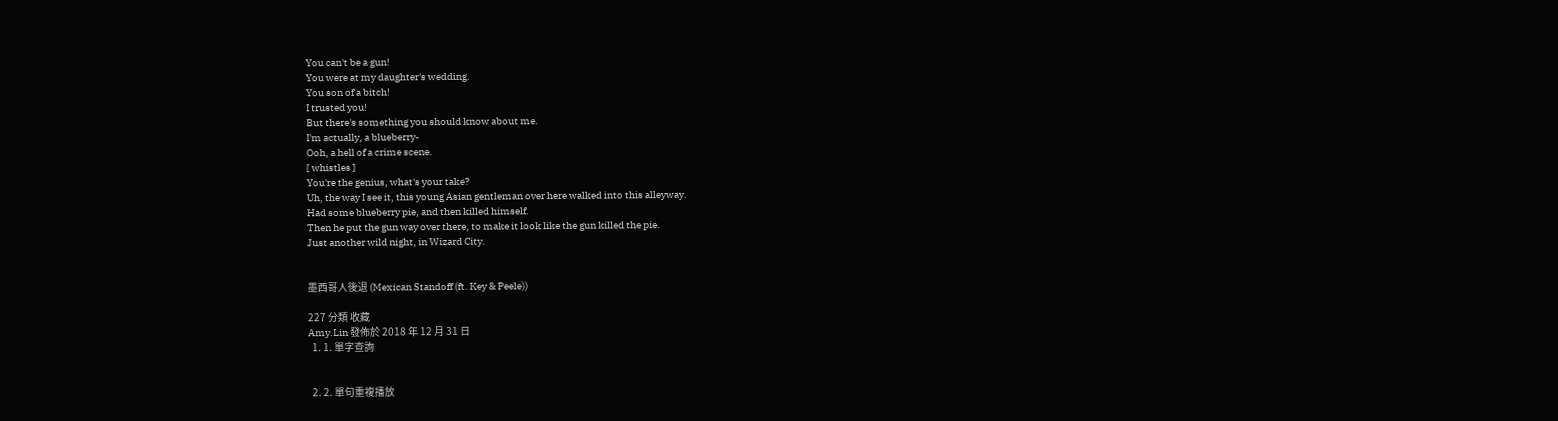You can't be a gun!
You were at my daughter's wedding.
You son of a bitch!
I trusted you!
But there's something you should know about me.
I'm actually, a blueberry-
Ooh, a hell of a crime scene.
[ whistles ]
You're the genius, what's your take?
Uh, the way I see it, this young Asian gentleman over here walked into this alleyway.
Had some blueberry pie, and then killed himself.
Then he put the gun way over there, to make it look like the gun killed the pie.
Just another wild night, in Wizard City.


墨西哥人後退 (Mexican Standoff (ft. Key & Peele))

227 分類 收藏
Amy.Lin 發佈於 2018 年 12 月 31 日
  1. 1. 單字查詢


  2. 2. 單句重複播放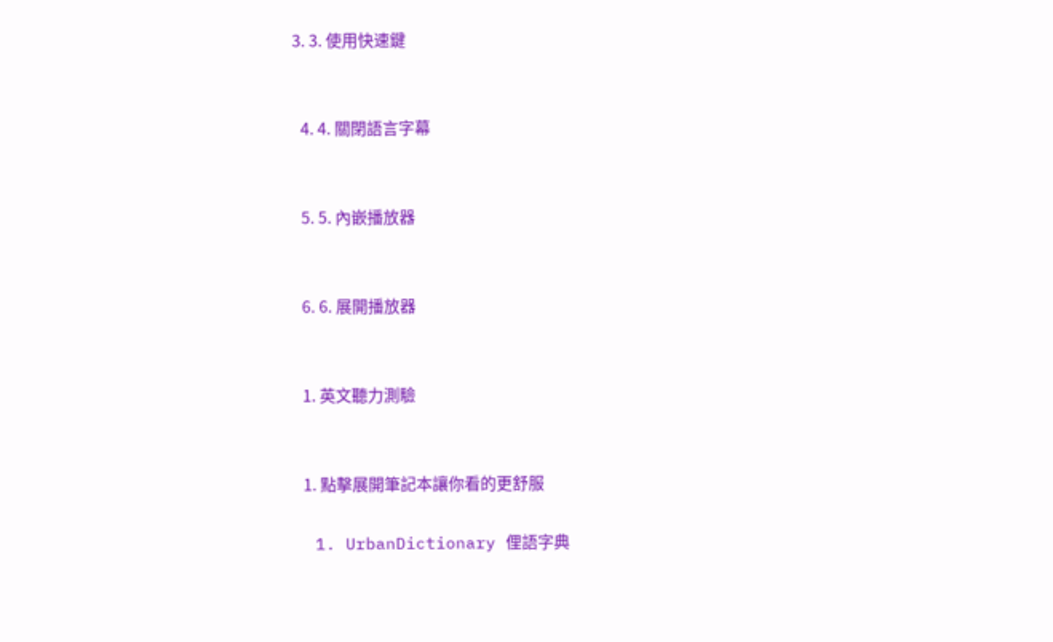3. 3. 使用快速鍵


  4. 4. 關閉語言字幕


  5. 5. 內嵌播放器


  6. 6. 展開播放器


  1. 英文聽力測驗


  1. 點擊展開筆記本讓你看的更舒服

  1. UrbanDictionary 俚語字典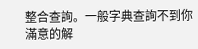整合查詢。一般字典查詢不到你滿意的解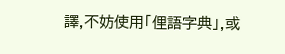譯,不妨使用「俚語字典」,或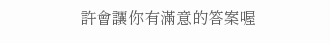許會讓你有滿意的答案喔